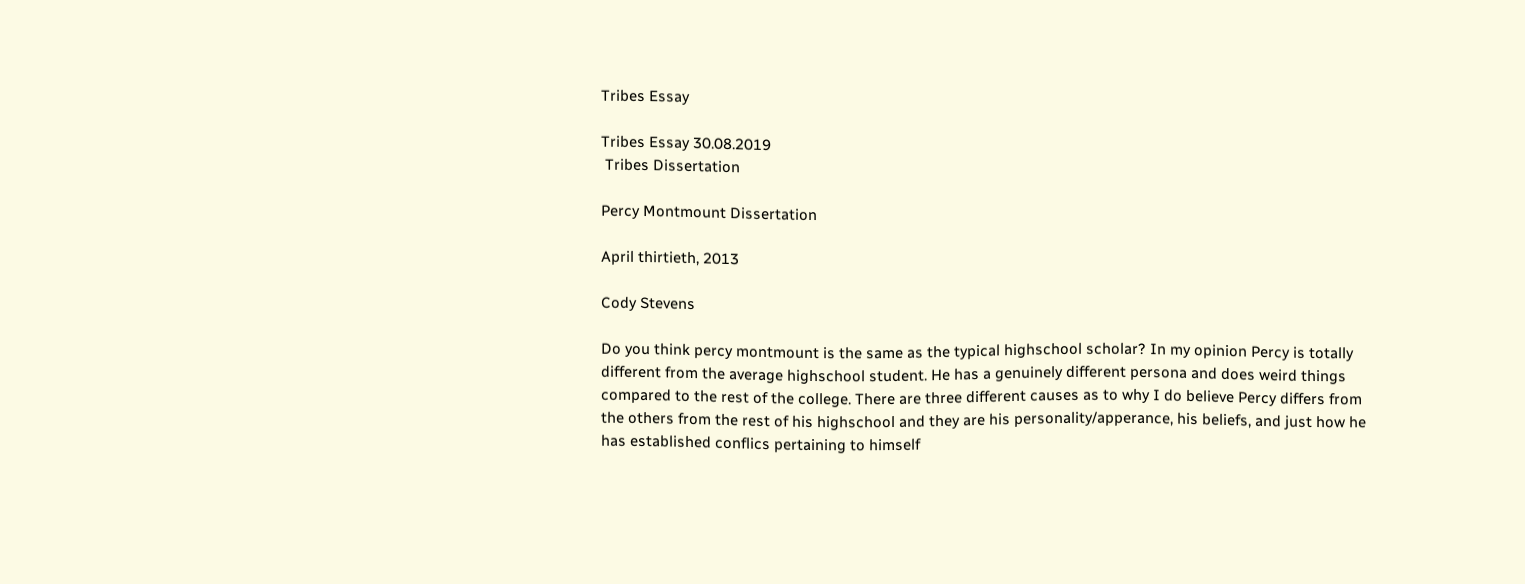Tribes Essay

Tribes Essay 30.08.2019
 Tribes Dissertation

Percy Montmount Dissertation

April thirtieth, 2013

Cody Stevens

Do you think percy montmount is the same as the typical highschool scholar? In my opinion Percy is totally different from the average highschool student. He has a genuinely different persona and does weird things compared to the rest of the college. There are three different causes as to why I do believe Percy differs from the others from the rest of his highschool and they are his personality/apperance, his beliefs, and just how he has established conflics pertaining to himself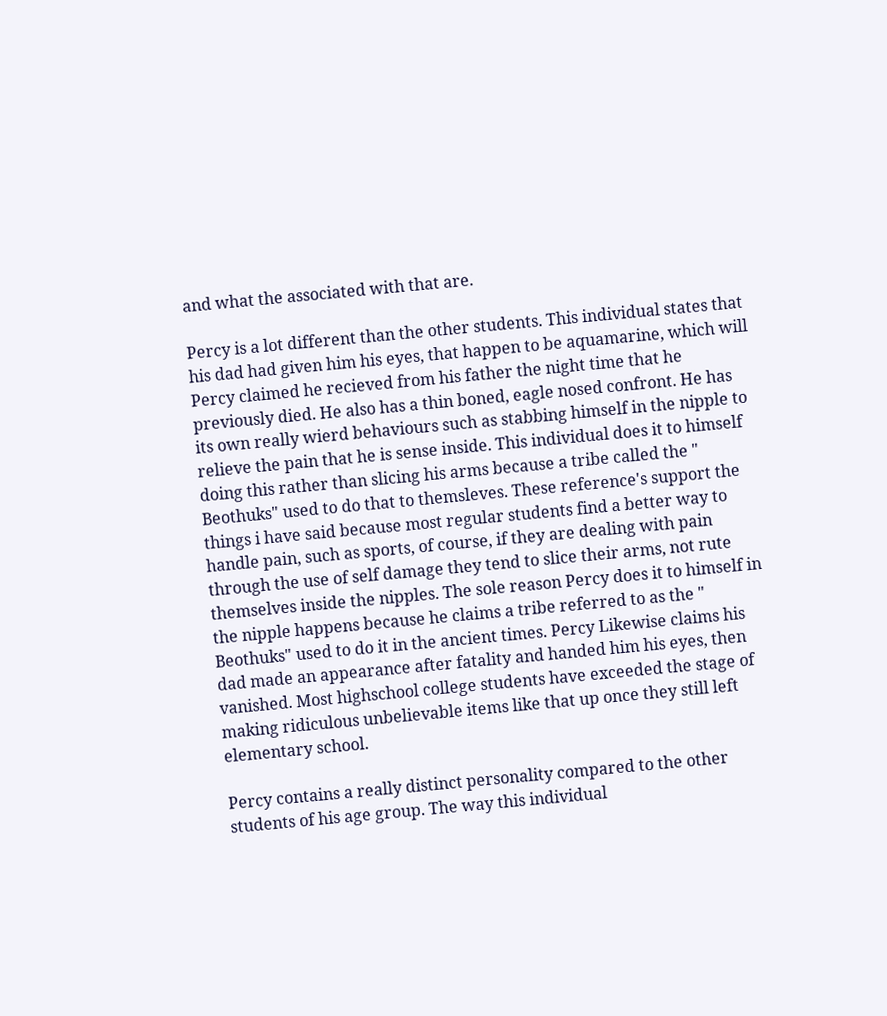and what the associated with that are.

Percy is a lot different than the other students. This individual states that his dad had given him his eyes, that happen to be aquamarine, which will Percy claimed he recieved from his father the night time that he previously died. He also has a thin boned, eagle nosed confront. He has its own really wierd behaviours such as stabbing himself in the nipple to relieve the pain that he is sense inside. This individual does it to himself doing this rather than slicing his arms because a tribe called the " Beothuks" used to do that to themsleves. These reference's support the things i have said because most regular students find a better way to handle pain, such as sports, of course, if they are dealing with pain through the use of self damage they tend to slice their arms, not rute themselves inside the nipples. The sole reason Percy does it to himself in the nipple happens because he claims a tribe referred to as the " Beothuks" used to do it in the ancient times. Percy Likewise claims his dad made an appearance after fatality and handed him his eyes, then vanished. Most highschool college students have exceeded the stage of making ridiculous unbelievable items like that up once they still left elementary school.

Percy contains a really distinct personality compared to the other students of his age group. The way this individual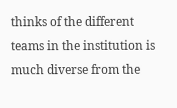thinks of the different teams in the institution is much diverse from the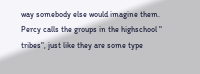way somebody else would imagine them. Percy calls the groups in the highschool " tribes", just like they are some type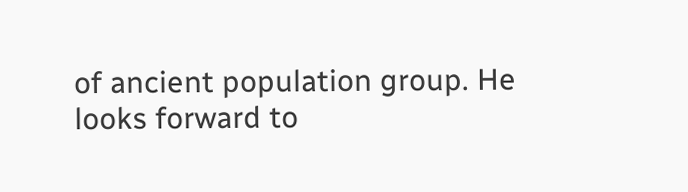of ancient population group. He looks forward to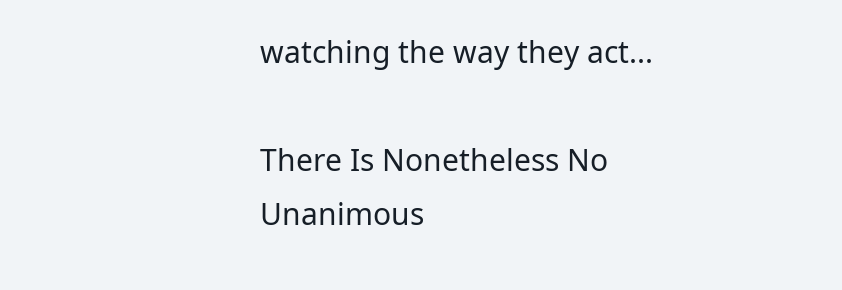watching the way they act...

There Is Nonetheless No Unanimous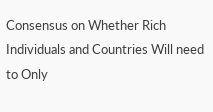Consensus on Whether Rich Individuals and Countries Will need to Only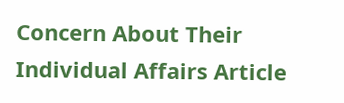Concern About Their Individual Affairs Article